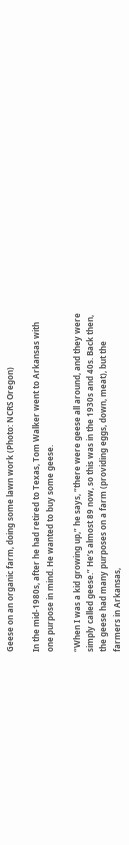Geese on an organic farm, doing some lawn work (Photo: NCRS Oregon)

In the mid-1980s, after he had retired to Texas, Tom Walker went to Arkansas with one purpose in mind. He wanted to buy some geese.

“When I was a kid growing up,” he says, “there were geese all around, and they were simply called geese.” He’s almost 89 now, so this was in the 1930s and 40s. Back then, the geese had many purposes on a farm (providing eggs, down, meat), but the farmers in Arkansas,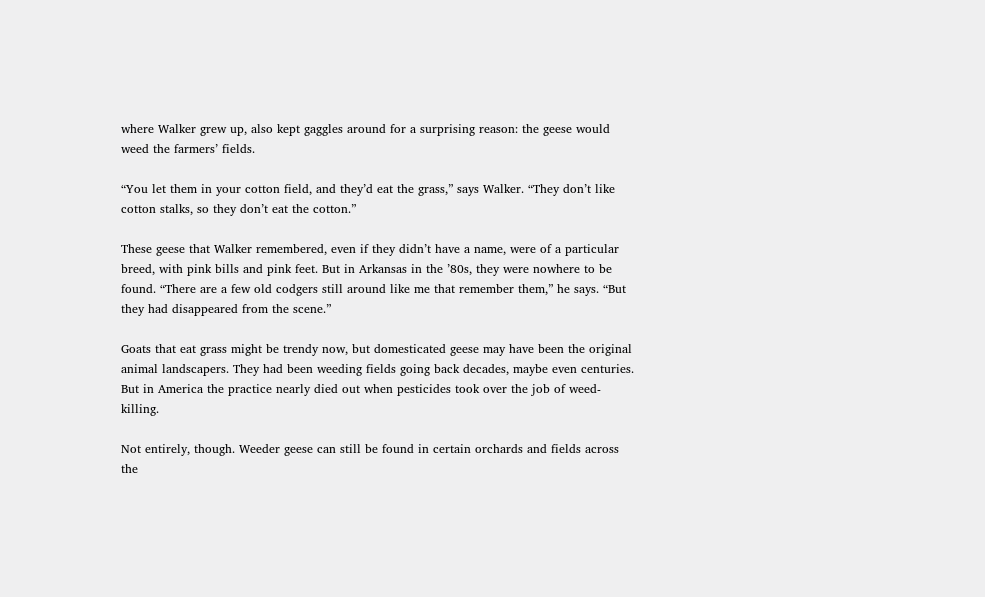where Walker grew up, also kept gaggles around for a surprising reason: the geese would weed the farmers’ fields.

“You let them in your cotton field, and they’d eat the grass,” says Walker. “They don’t like cotton stalks, so they don’t eat the cotton.”

These geese that Walker remembered, even if they didn’t have a name, were of a particular breed, with pink bills and pink feet. But in Arkansas in the ’80s, they were nowhere to be found. “There are a few old codgers still around like me that remember them,” he says. “But they had disappeared from the scene.”

Goats that eat grass might be trendy now, but domesticated geese may have been the original animal landscapers. They had been weeding fields going back decades, maybe even centuries. But in America the practice nearly died out when pesticides took over the job of weed-killing.

Not entirely, though. Weeder geese can still be found in certain orchards and fields across the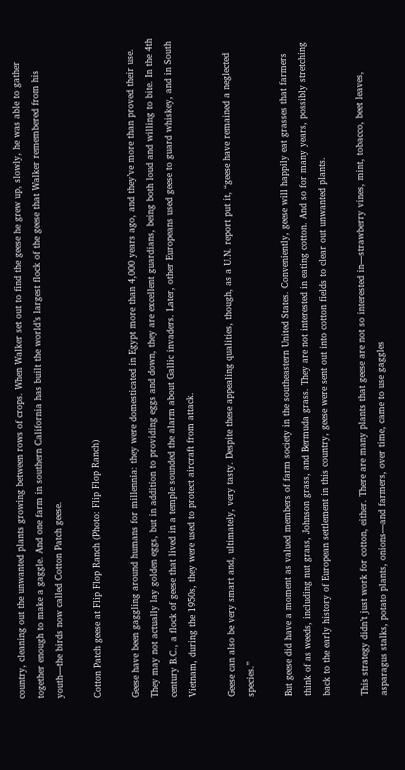country, cleaning out the unwanted plants growing between rows of crops. When Walker set out to find the geese he grew up, slowly, he was able to gather together enough to make a gaggle. And one farm in southern California has built the world’s largest flock of the geese that Walker remembered from his youth—the birds now called Cotton Patch geese.

Cotton Patch geese at Flip Flop Ranch (Photo: Flip Flop Ranch)

Geese have been gaggling around humans for millennia: they were domesticated in Egypt more than 4,000 years ago, and they’ve more than proved their use. They may not actually lay golden eggs, but in addition to providing eggs and down, they are excellent guardians, being both loud and willing to bite. In the 4th century B.C., a flock of geese that lived in a temple sounded the alarm about Gallic invaders. Later, other Europeans used geese to guard whiskey, and in South Vietnam, during the 1950s, they were used to protect aircraft from attack.

Geese can also be very smart and, ultimately, very tasty. Despite these appealing qualities, though, as a U.N. report put it, “geese have remained a neglected species.”

But geese did have a moment as valued members of farm society in the southeastern United States. Conveniently, geese will happily eat grasses that farmers think of as weeds, including nut grass, Johnson grass, and Bermuda grass. They are not interested in eating cotton. And so for many years, possibly stretching back to the early history of European settlement in this country, geese were sent out into cotton fields to clear out unwanted plants.

This strategy didn’t just work for cotton, either. There are many plants that geese are not so interested in—strawberry vines, mint, tobacco, beet leaves, asparagus stalks, potato plants, onions—and farmers, over time, came to use gaggles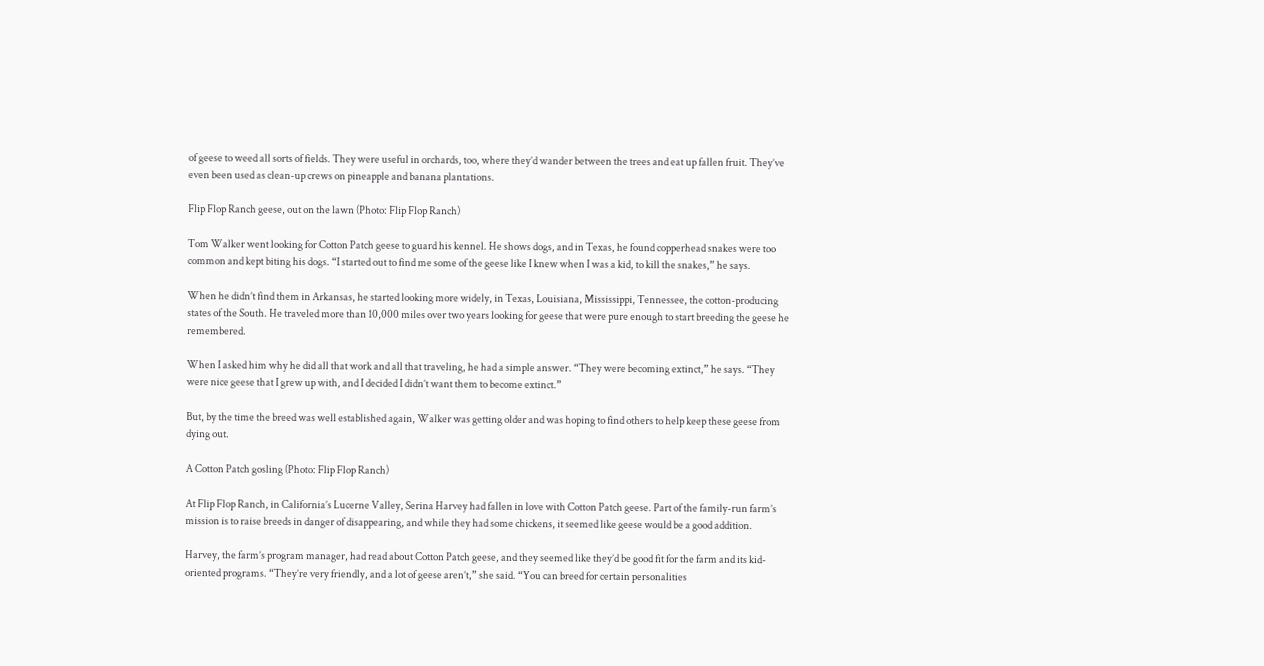of geese to weed all sorts of fields. They were useful in orchards, too, where they’d wander between the trees and eat up fallen fruit. They’ve even been used as clean-up crews on pineapple and banana plantations.

Flip Flop Ranch geese, out on the lawn (Photo: Flip Flop Ranch)

Tom Walker went looking for Cotton Patch geese to guard his kennel. He shows dogs, and in Texas, he found copperhead snakes were too common and kept biting his dogs. “I started out to find me some of the geese like I knew when I was a kid, to kill the snakes,” he says.

When he didn’t find them in Arkansas, he started looking more widely, in Texas, Louisiana, Mississippi, Tennessee, the cotton-producing states of the South. He traveled more than 10,000 miles over two years looking for geese that were pure enough to start breeding the geese he remembered.

When I asked him why he did all that work and all that traveling, he had a simple answer. “They were becoming extinct,” he says. “They were nice geese that I grew up with, and I decided I didn’t want them to become extinct.”

But, by the time the breed was well established again, Walker was getting older and was hoping to find others to help keep these geese from dying out.

A Cotton Patch gosling (Photo: Flip Flop Ranch)

At Flip Flop Ranch, in California’s Lucerne Valley, Serina Harvey had fallen in love with Cotton Patch geese. Part of the family-run farm’s mission is to raise breeds in danger of disappearing, and while they had some chickens, it seemed like geese would be a good addition.

Harvey, the farm’s program manager, had read about Cotton Patch geese, and they seemed like they’d be good fit for the farm and its kid-oriented programs. “They’re very friendly, and a lot of geese aren’t,” she said. “You can breed for certain personalities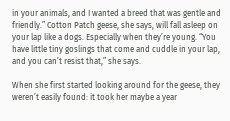in your animals, and I wanted a breed that was gentle and friendly.” Cotton Patch geese, she says, will fall asleep on your lap like a dogs. Especially when they’re young. “You have little tiny goslings that come and cuddle in your lap, and you can’t resist that,” she says.

When she first started looking around for the geese, they weren’t easily found: it took her maybe a year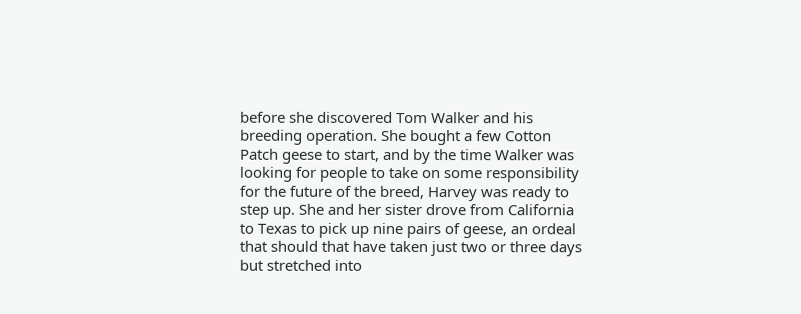before she discovered Tom Walker and his breeding operation. She bought a few Cotton Patch geese to start, and by the time Walker was looking for people to take on some responsibility for the future of the breed, Harvey was ready to step up. She and her sister drove from California to Texas to pick up nine pairs of geese, an ordeal that should that have taken just two or three days but stretched into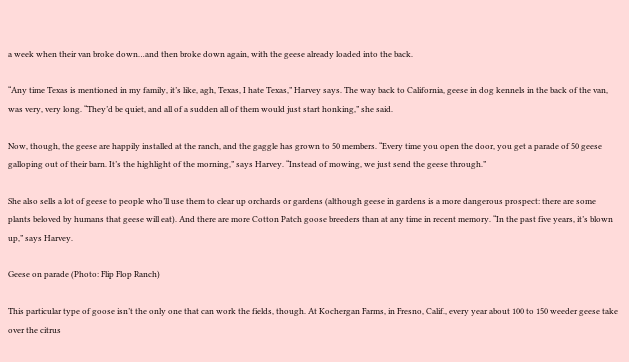a week when their van broke down…and then broke down again, with the geese already loaded into the back.

“Any time Texas is mentioned in my family, it’s like, agh, Texas, I hate Texas,” Harvey says. The way back to California, geese in dog kennels in the back of the van, was very, very long. “They’d be quiet, and all of a sudden all of them would just start honking,” she said.

Now, though, the geese are happily installed at the ranch, and the gaggle has grown to 50 members. “Every time you open the door, you get a parade of 50 geese galloping out of their barn. It’s the highlight of the morning,” says Harvey. “Instead of mowing, we just send the geese through.”

She also sells a lot of geese to people who’ll use them to clear up orchards or gardens (although geese in gardens is a more dangerous prospect: there are some plants beloved by humans that geese will eat). And there are more Cotton Patch goose breeders than at any time in recent memory. “In the past five years, it’s blown up,” says Harvey.

Geese on parade (Photo: Flip Flop Ranch)

This particular type of goose isn’t the only one that can work the fields, though. At Kochergan Farms, in Fresno, Calif., every year about 100 to 150 weeder geese take over the citrus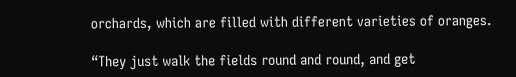orchards, which are filled with different varieties of oranges.

“They just walk the fields round and round, and get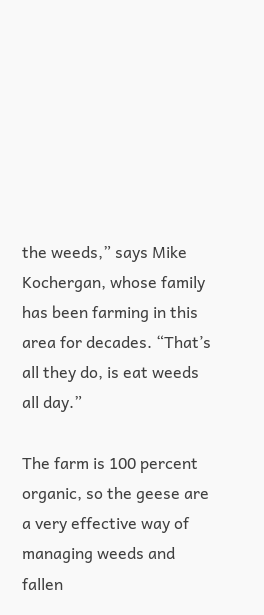the weeds,” says Mike Kochergan, whose family has been farming in this area for decades. “That’s all they do, is eat weeds all day.”

The farm is 100 percent organic, so the geese are a very effective way of managing weeds and fallen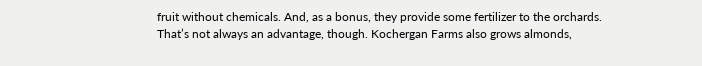fruit without chemicals. And, as a bonus, they provide some fertilizer to the orchards. That’s not always an advantage, though. Kochergan Farms also grows almonds,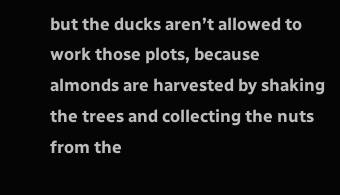but the ducks aren’t allowed to work those plots, because almonds are harvested by shaking the trees and collecting the nuts from the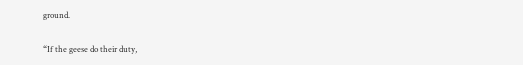ground.

“If the geese do their duty,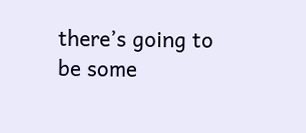there’s going to be some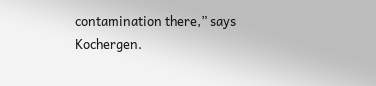contamination there,” says Kochergen.